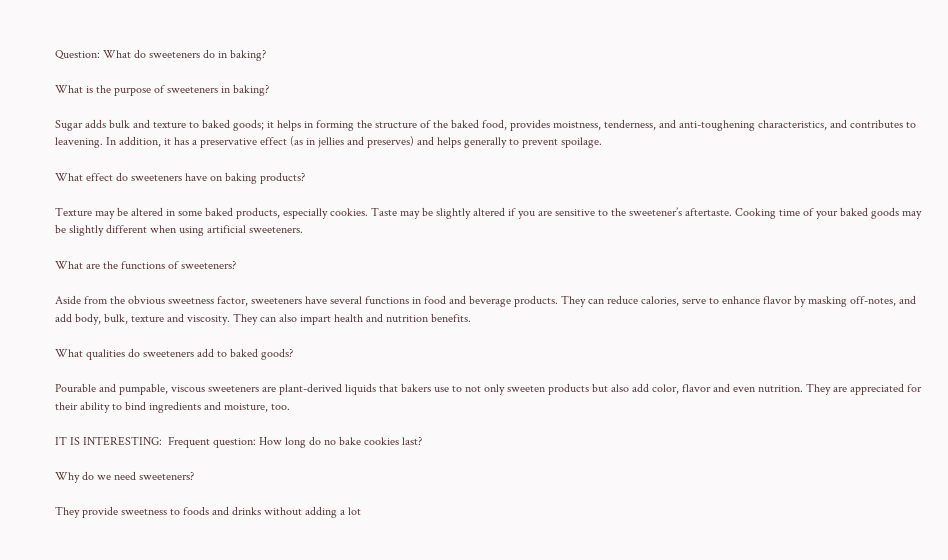Question: What do sweeteners do in baking?

What is the purpose of sweeteners in baking?

Sugar adds bulk and texture to baked goods; it helps in forming the structure of the baked food, provides moistness, tenderness, and anti-toughening characteristics, and contributes to leavening. In addition, it has a preservative effect (as in jellies and preserves) and helps generally to prevent spoilage.

What effect do sweeteners have on baking products?

Texture may be altered in some baked products, especially cookies. Taste may be slightly altered if you are sensitive to the sweetener’s aftertaste. Cooking time of your baked goods may be slightly different when using artificial sweeteners.

What are the functions of sweeteners?

Aside from the obvious sweetness factor, sweeteners have several functions in food and beverage products. They can reduce calories, serve to enhance flavor by masking off-notes, and add body, bulk, texture and viscosity. They can also impart health and nutrition benefits.

What qualities do sweeteners add to baked goods?

Pourable and pumpable, viscous sweeteners are plant-derived liquids that bakers use to not only sweeten products but also add color, flavor and even nutrition. They are appreciated for their ability to bind ingredients and moisture, too.

IT IS INTERESTING:  Frequent question: How long do no bake cookies last?

Why do we need sweeteners?

They provide sweetness to foods and drinks without adding a lot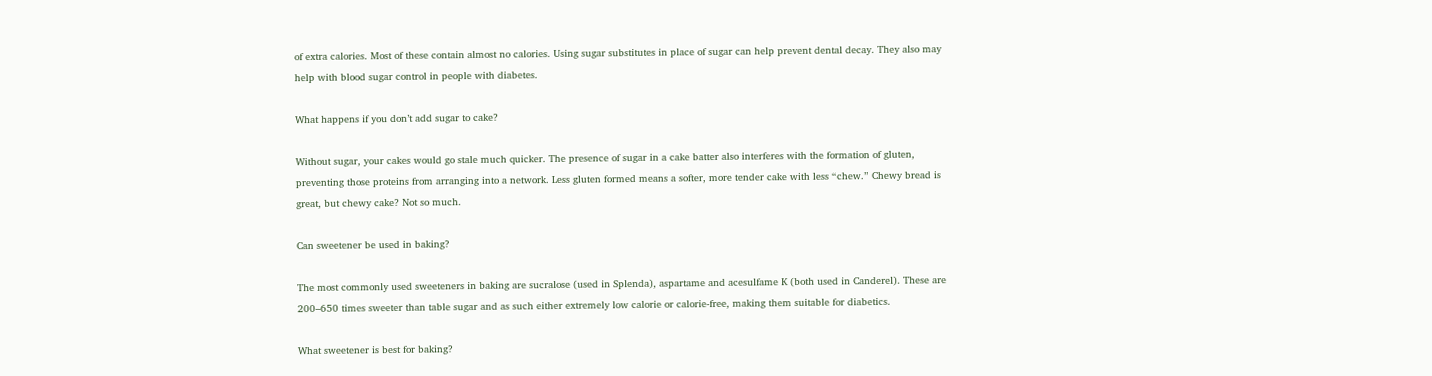of extra calories. Most of these contain almost no calories. Using sugar substitutes in place of sugar can help prevent dental decay. They also may help with blood sugar control in people with diabetes.

What happens if you don’t add sugar to cake?

Without sugar, your cakes would go stale much quicker. The presence of sugar in a cake batter also interferes with the formation of gluten, preventing those proteins from arranging into a network. Less gluten formed means a softer, more tender cake with less “chew.” Chewy bread is great, but chewy cake? Not so much.

Can sweetener be used in baking?

The most commonly used sweeteners in baking are sucralose (used in Splenda), aspartame and acesulfame K (both used in Canderel). These are 200–650 times sweeter than table sugar and as such either extremely low calorie or calorie-free, making them suitable for diabetics.

What sweetener is best for baking?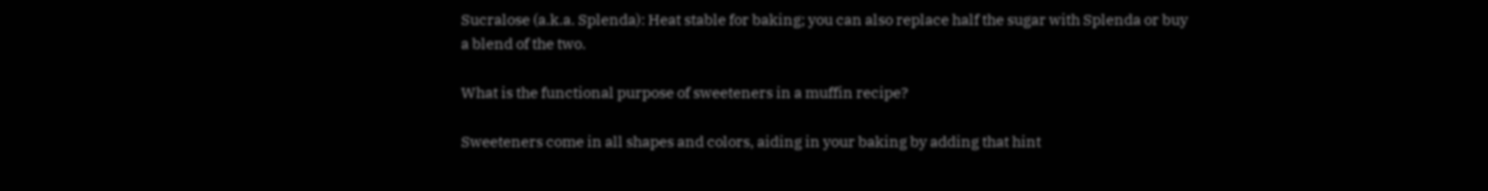Sucralose (a.k.a. Splenda): Heat stable for baking; you can also replace half the sugar with Splenda or buy a blend of the two.

What is the functional purpose of sweeteners in a muffin recipe?

Sweeteners come in all shapes and colors, aiding in your baking by adding that hint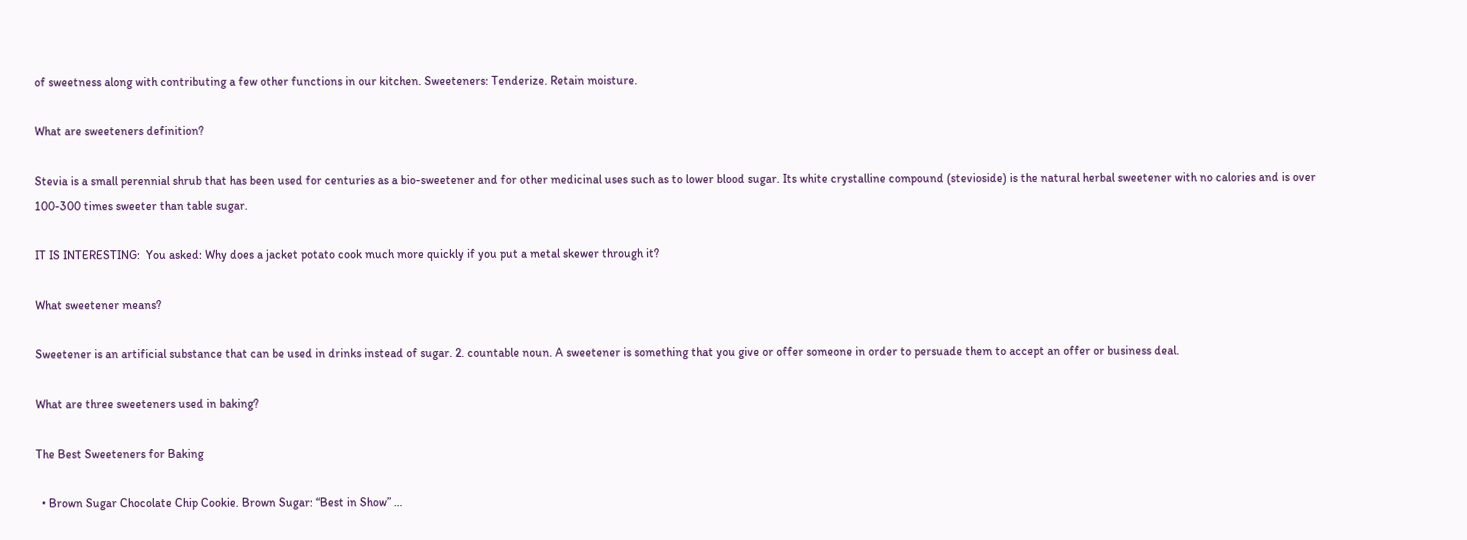of sweetness along with contributing a few other functions in our kitchen. Sweeteners: Tenderize. Retain moisture.

What are sweeteners definition?

Stevia is a small perennial shrub that has been used for centuries as a bio-sweetener and for other medicinal uses such as to lower blood sugar. Its white crystalline compound (stevioside) is the natural herbal sweetener with no calories and is over 100-300 times sweeter than table sugar.

IT IS INTERESTING:  You asked: Why does a jacket potato cook much more quickly if you put a metal skewer through it?

What sweetener means?

Sweetener is an artificial substance that can be used in drinks instead of sugar. 2. countable noun. A sweetener is something that you give or offer someone in order to persuade them to accept an offer or business deal.

What are three sweeteners used in baking?

The Best Sweeteners for Baking

  • Brown Sugar Chocolate Chip Cookie. Brown Sugar: “Best in Show” …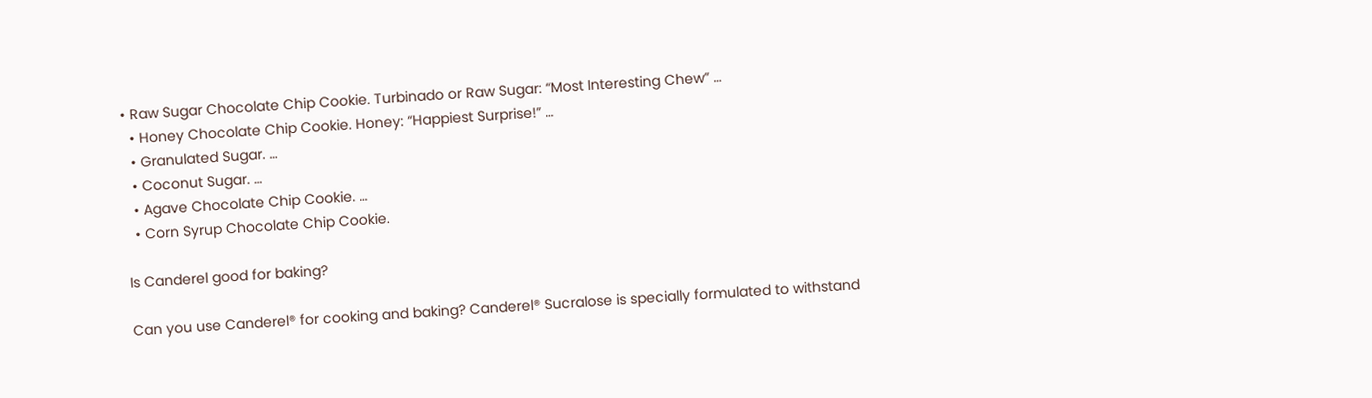• Raw Sugar Chocolate Chip Cookie. Turbinado or Raw Sugar: “Most Interesting Chew” …
  • Honey Chocolate Chip Cookie. Honey: “Happiest Surprise!” …
  • Granulated Sugar. …
  • Coconut Sugar. …
  • Agave Chocolate Chip Cookie. …
  • Corn Syrup Chocolate Chip Cookie.

Is Canderel good for baking?

Can you use Canderel® for cooking and baking? Canderel® Sucralose is specially formulated to withstand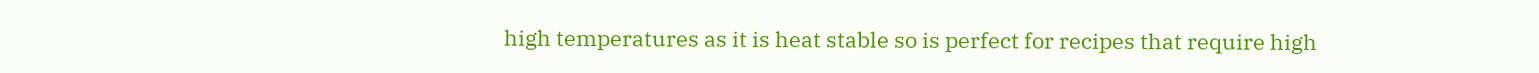high temperatures as it is heat stable so is perfect for recipes that require high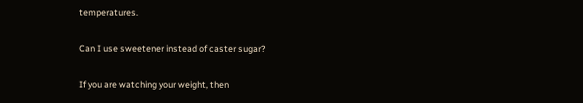temperatures.

Can I use sweetener instead of caster sugar?

If you are watching your weight, then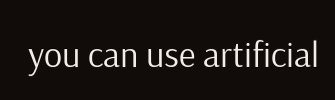you can use artificial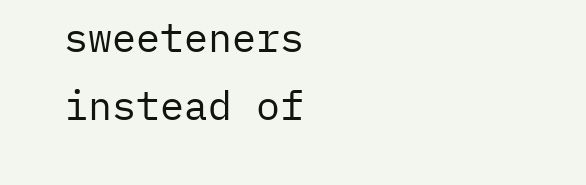sweeteners instead of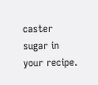caster sugar in your recipe.